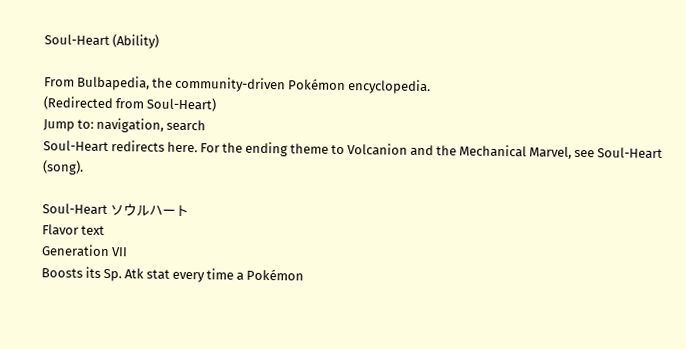Soul-Heart (Ability)

From Bulbapedia, the community-driven Pokémon encyclopedia.
(Redirected from Soul-Heart)
Jump to: navigation, search
Soul-Heart redirects here. For the ending theme to Volcanion and the Mechanical Marvel, see Soul-Heart (song).

Soul-Heart ソウルハート
Flavor text
Generation VII
Boosts its Sp. Atk stat every time a Pokémon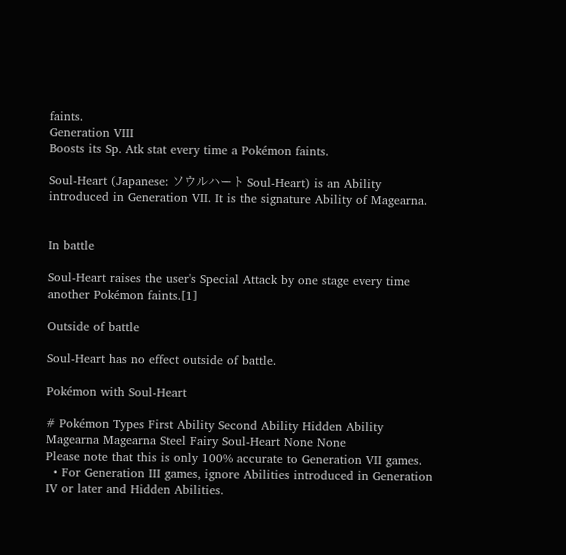faints.
Generation VIII
Boosts its Sp. Atk stat every time a Pokémon faints.

Soul-Heart (Japanese: ソウルハート Soul-Heart) is an Ability introduced in Generation VII. It is the signature Ability of Magearna.


In battle

Soul-Heart raises the user's Special Attack by one stage every time another Pokémon faints.[1]

Outside of battle

Soul-Heart has no effect outside of battle.

Pokémon with Soul-Heart

# Pokémon Types First Ability Second Ability Hidden Ability
Magearna Magearna Steel Fairy Soul-Heart None None
Please note that this is only 100% accurate to Generation VII games.
  • For Generation III games, ignore Abilities introduced in Generation IV or later and Hidden Abilities.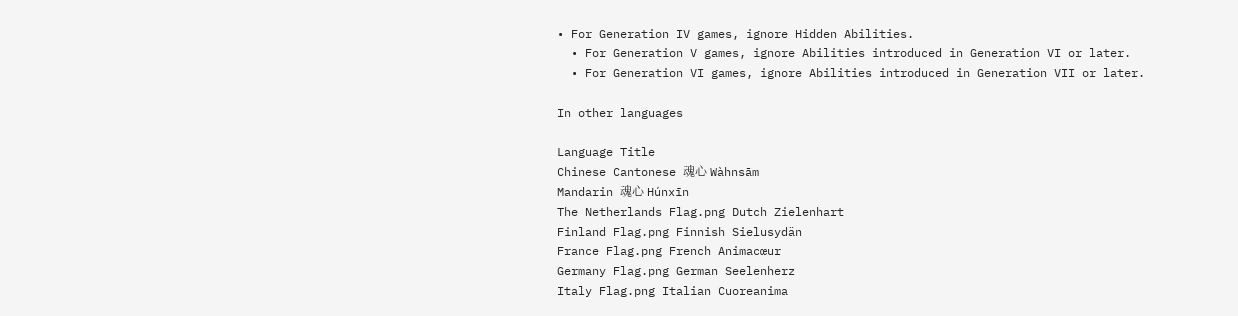• For Generation IV games, ignore Hidden Abilities.
  • For Generation V games, ignore Abilities introduced in Generation VI or later.
  • For Generation VI games, ignore Abilities introduced in Generation VII or later.

In other languages

Language Title
Chinese Cantonese 魂心 Wàhnsām
Mandarin 魂心 Húnxīn
The Netherlands Flag.png Dutch Zielenhart
Finland Flag.png Finnish Sielusydän
France Flag.png French Animacœur
Germany Flag.png German Seelenherz
Italy Flag.png Italian Cuoreanima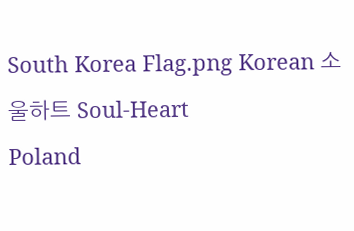South Korea Flag.png Korean 소울하트 Soul-Heart
Poland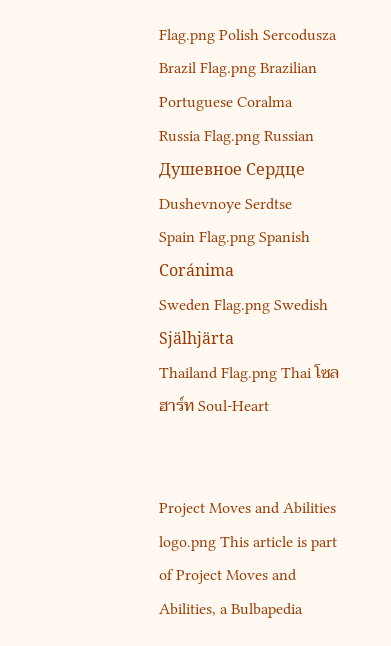Flag.png Polish Sercodusza
Brazil Flag.png Brazilian Portuguese Coralma
Russia Flag.png Russian Душевное Сердце Dushevnoye Serdtse
Spain Flag.png Spanish Coránima
Sweden Flag.png Swedish Själhjärta
Thailand Flag.png Thai โซลฮาร์ท Soul-Heart


Project Moves and Abilities logo.png This article is part of Project Moves and Abilities, a Bulbapedia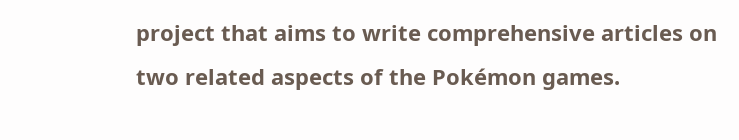project that aims to write comprehensive articles on two related aspects of the Pokémon games.